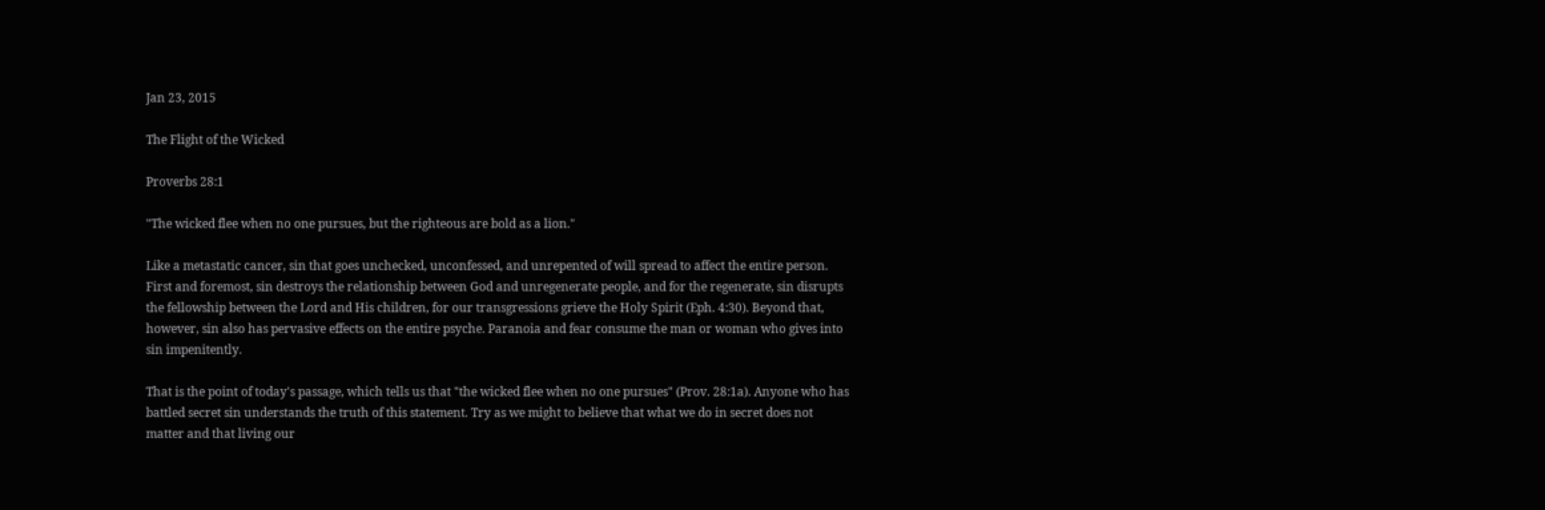Jan 23, 2015

The Flight of the Wicked

Proverbs 28:1

"The wicked flee when no one pursues, but the righteous are bold as a lion."

Like a metastatic cancer, sin that goes unchecked, unconfessed, and unrepented of will spread to affect the entire person. First and foremost, sin destroys the relationship between God and unregenerate people, and for the regenerate, sin disrupts the fellowship between the Lord and His children, for our transgressions grieve the Holy Spirit (Eph. 4:30). Beyond that, however, sin also has pervasive effects on the entire psyche. Paranoia and fear consume the man or woman who gives into sin impenitently.

That is the point of today's passage, which tells us that "the wicked flee when no one pursues" (Prov. 28:1a). Anyone who has battled secret sin understands the truth of this statement. Try as we might to believe that what we do in secret does not matter and that living our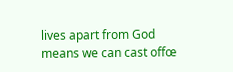lives apart from God means we can cast offœ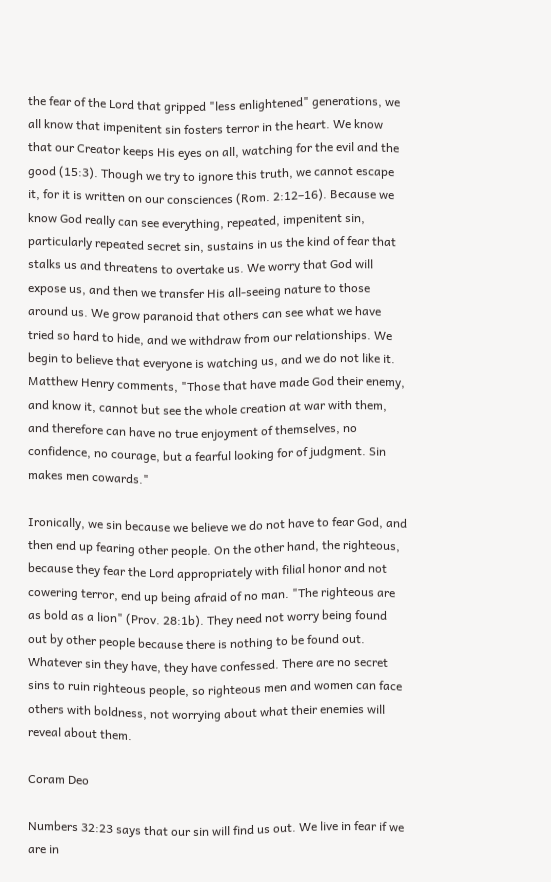the fear of the Lord that gripped "less enlightened" generations, we all know that impenitent sin fosters terror in the heart. We know that our Creator keeps His eyes on all, watching for the evil and the good (15:3). Though we try to ignore this truth, we cannot escape it, for it is written on our consciences (Rom. 2:12–16). Because we know God really can see everything, repeated, impenitent sin, particularly repeated secret sin, sustains in us the kind of fear that stalks us and threatens to overtake us. We worry that God will expose us, and then we transfer His all-seeing nature to those around us. We grow paranoid that others can see what we have tried so hard to hide, and we withdraw from our relationships. We begin to believe that everyone is watching us, and we do not like it. Matthew Henry comments, "Those that have made God their enemy, and know it, cannot but see the whole creation at war with them, and therefore can have no true enjoyment of themselves, no confidence, no courage, but a fearful looking for of judgment. Sin makes men cowards."

Ironically, we sin because we believe we do not have to fear God, and then end up fearing other people. On the other hand, the righteous, because they fear the Lord appropriately with filial honor and not cowering terror, end up being afraid of no man. "The righteous are as bold as a lion" (Prov. 28:1b). They need not worry being found out by other people because there is nothing to be found out. Whatever sin they have, they have confessed. There are no secret sins to ruin righteous people, so righteous men and women can face others with boldness, not worrying about what their enemies will reveal about them.

Coram Deo

Numbers 32:23 says that our sin will find us out. We live in fear if we are in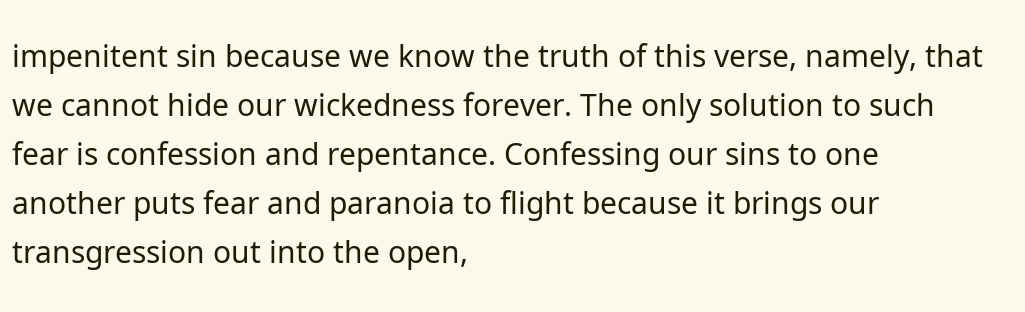impenitent sin because we know the truth of this verse, namely, that we cannot hide our wickedness forever. The only solution to such fear is confession and repentance. Confessing our sins to one another puts fear and paranoia to flight because it brings our transgression out into the open,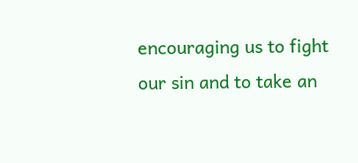encouraging us to fight our sin and to take an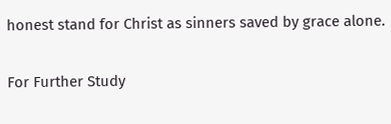honest stand for Christ as sinners saved by grace alone.

For Further Study